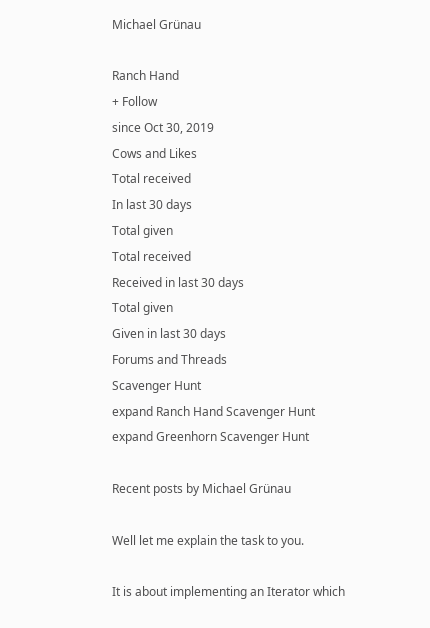Michael Grünau

Ranch Hand
+ Follow
since Oct 30, 2019
Cows and Likes
Total received
In last 30 days
Total given
Total received
Received in last 30 days
Total given
Given in last 30 days
Forums and Threads
Scavenger Hunt
expand Ranch Hand Scavenger Hunt
expand Greenhorn Scavenger Hunt

Recent posts by Michael Grünau

Well let me explain the task to you.

It is about implementing an Iterator which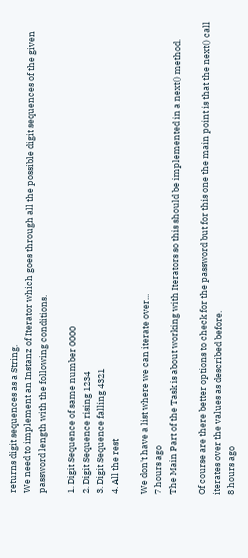returns digit sequences as a String.
We need to implement an Instanz of Iterator which goes through all the possible digit sequences of the given password length with the following conditions.

1. Digit Sequence of same number 0000
2. Digit Sequence rising 1234
3. Digit Sequence falling 4321
4. All the rest

We don't have a list where we can iterate over...
7 hours ago
The Main Part of the Task is about working with Iterators so this should be implemented in a next() method.

Of course are there better options to check for the password but for this one the main point is that the next() call iterates over the values as described before.
8 hours ago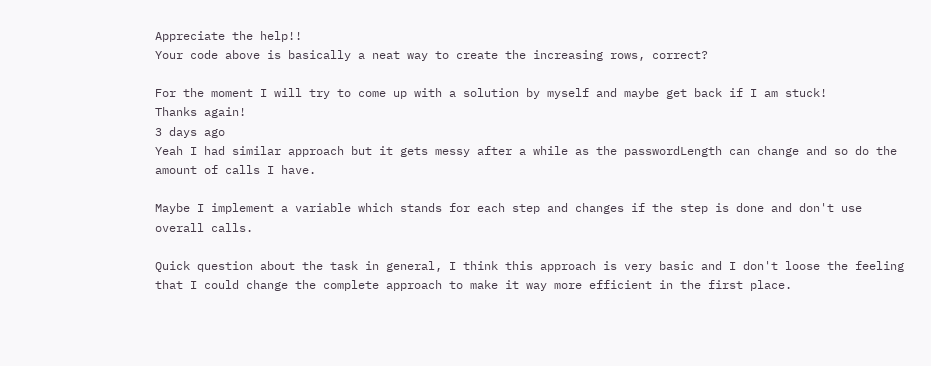Appreciate the help!!
Your code above is basically a neat way to create the increasing rows, correct?

For the moment I will try to come up with a solution by myself and maybe get back if I am stuck!
Thanks again!
3 days ago
Yeah I had similar approach but it gets messy after a while as the passwordLength can change and so do the amount of calls I have.

Maybe I implement a variable which stands for each step and changes if the step is done and don't use overall calls.

Quick question about the task in general, I think this approach is very basic and I don't loose the feeling that I could change the complete approach to make it way more efficient in the first place.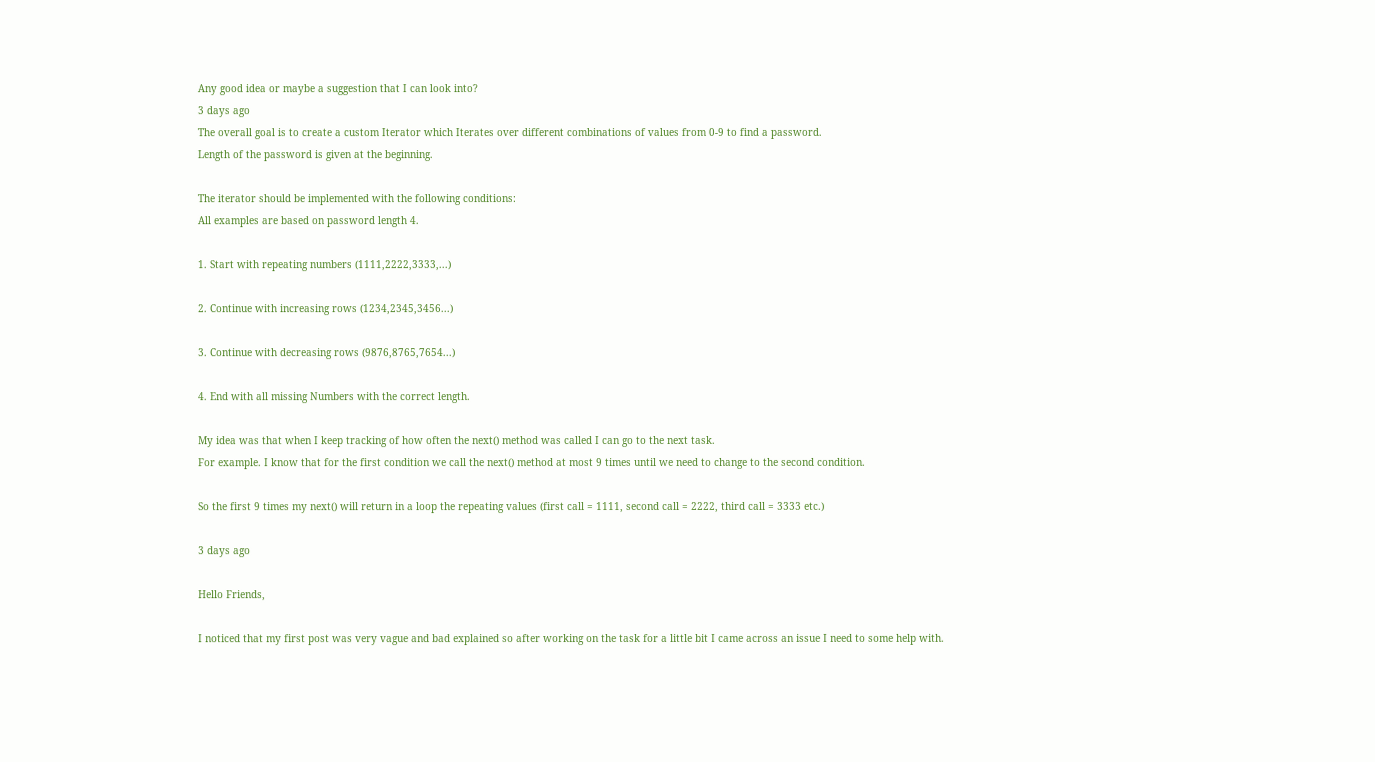Any good idea or maybe a suggestion that I can look into?
3 days ago
The overall goal is to create a custom Iterator which Iterates over different combinations of values from 0-9 to find a password.
Length of the password is given at the beginning.

The iterator should be implemented with the following conditions:
All examples are based on password length 4.

1. Start with repeating numbers (1111,2222,3333,...)

2. Continue with increasing rows (1234,2345,3456...)

3. Continue with decreasing rows (9876,8765,7654...)

4. End with all missing Numbers with the correct length.

My idea was that when I keep tracking of how often the next() method was called I can go to the next task.
For example. I know that for the first condition we call the next() method at most 9 times until we need to change to the second condition.

So the first 9 times my next() will return in a loop the repeating values (first call = 1111, second call = 2222, third call = 3333 etc.)

3 days ago

Hello Friends,

I noticed that my first post was very vague and bad explained so after working on the task for a little bit I came across an issue I need to some help with.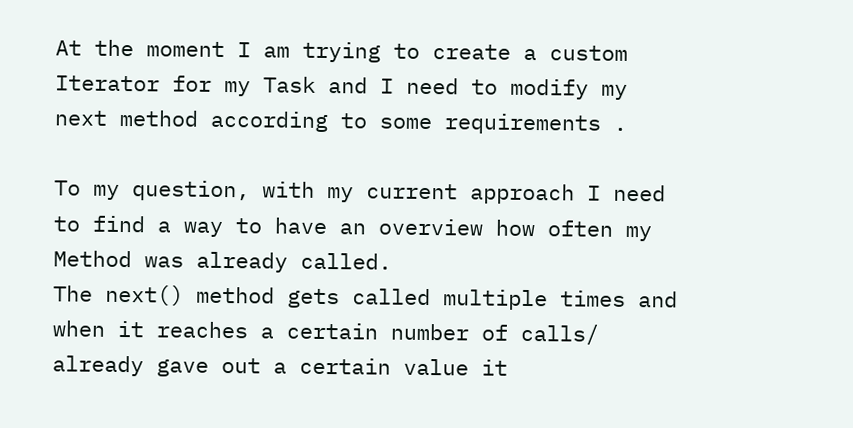At the moment I am trying to create a custom Iterator for my Task and I need to modify my next method according to some requirements .

To my question, with my current approach I need to find a way to have an overview how often my Method was already called.
The next() method gets called multiple times and when it reaches a certain number of calls/ already gave out a certain value it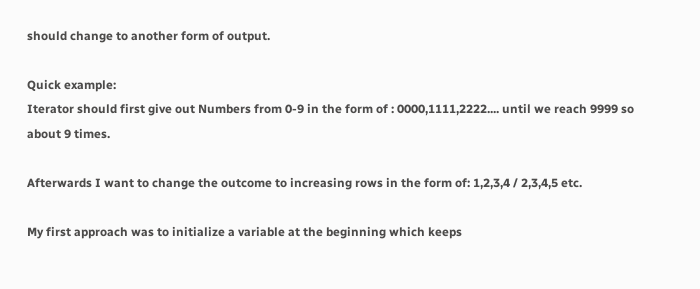should change to another form of output.

Quick example:
Iterator should first give out Numbers from 0-9 in the form of : 0000,1111,2222.... until we reach 9999 so about 9 times.

Afterwards I want to change the outcome to increasing rows in the form of: 1,2,3,4 / 2,3,4,5 etc.

My first approach was to initialize a variable at the beginning which keeps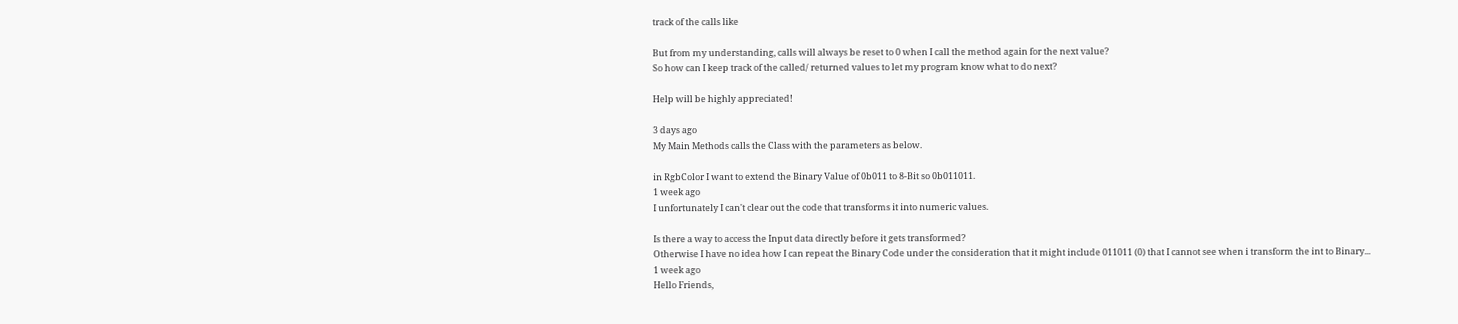track of the calls like

But from my understanding, calls will always be reset to 0 when I call the method again for the next value?
So how can I keep track of the called/ returned values to let my program know what to do next?

Help will be highly appreciated!

3 days ago
My Main Methods calls the Class with the parameters as below.

in RgbColor I want to extend the Binary Value of 0b011 to 8-Bit so 0b011011.
1 week ago
I unfortunately I can't clear out the code that transforms it into numeric values.

Is there a way to access the Input data directly before it gets transformed?
Otherwise I have no idea how I can repeat the Binary Code under the consideration that it might include 011011 (0) that I cannot see when i transform the int to Binary...
1 week ago
Hello Friends,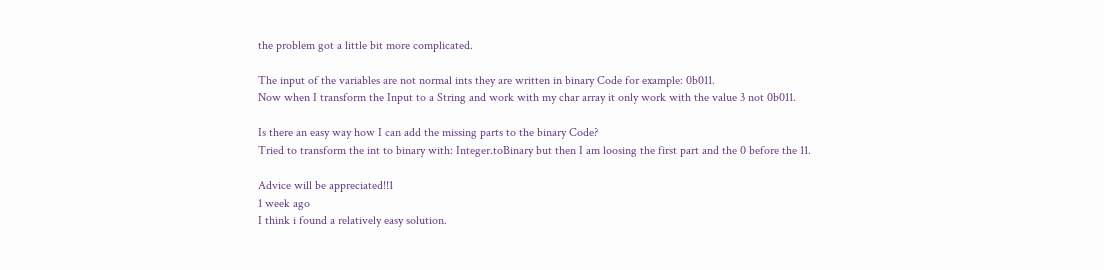the problem got a little bit more complicated.

The input of the variables are not normal ints they are written in binary Code for example: 0b011.
Now when I transform the Input to a String and work with my char array it only work with the value 3 not 0b011.

Is there an easy way how I can add the missing parts to the binary Code?
Tried to transform the int to binary with: Integer.toBinary but then I am loosing the first part and the 0 before the 11.

Advice will be appreciated!!1
1 week ago
I think i found a relatively easy solution.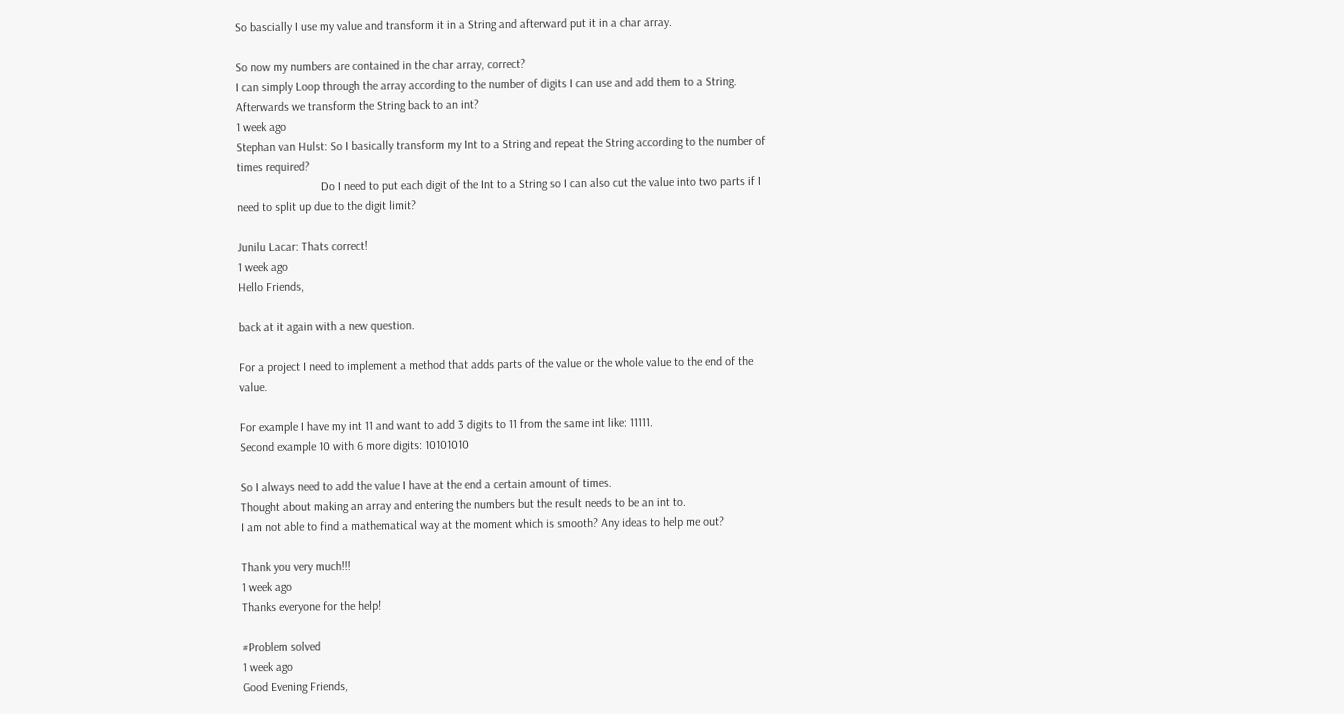So bascially I use my value and transform it in a String and afterward put it in a char array.

So now my numbers are contained in the char array, correct?
I can simply Loop through the array according to the number of digits I can use and add them to a String.
Afterwards we transform the String back to an int?
1 week ago
Stephan van Hulst: So I basically transform my Int to a String and repeat the String according to the number of times required?
                            Do I need to put each digit of the Int to a String so I can also cut the value into two parts if I need to split up due to the digit limit?

Junilu Lacar: Thats correct!
1 week ago
Hello Friends,

back at it again with a new question.

For a project I need to implement a method that adds parts of the value or the whole value to the end of the value.

For example I have my int 11 and want to add 3 digits to 11 from the same int like: 11111.
Second example 10 with 6 more digits: 10101010

So I always need to add the value I have at the end a certain amount of times.
Thought about making an array and entering the numbers but the result needs to be an int to.
I am not able to find a mathematical way at the moment which is smooth? Any ideas to help me out?

Thank you very much!!!
1 week ago
Thanks everyone for the help!

#Problem solved
1 week ago
Good Evening Friends,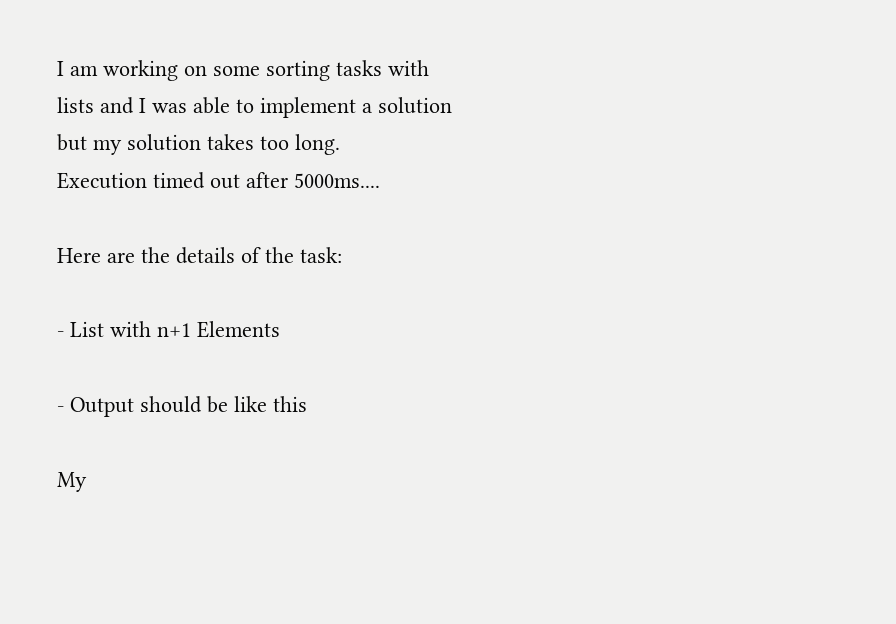I am working on some sorting tasks with lists and I was able to implement a solution but my solution takes too long.
Execution timed out after 5000ms....

Here are the details of the task:

- List with n+1 Elements

- Output should be like this

My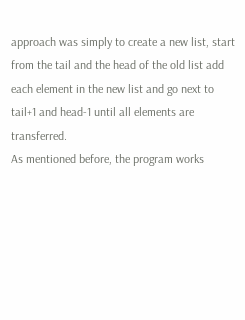approach was simply to create a new list, start from the tail and the head of the old list add each element in the new list and go next to tail+1 and head-1 until all elements are transferred.
As mentioned before, the program works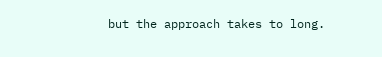but the approach takes to long.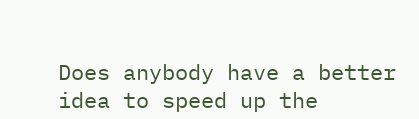Does anybody have a better idea to speed up the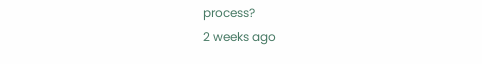process?
2 weeks ago